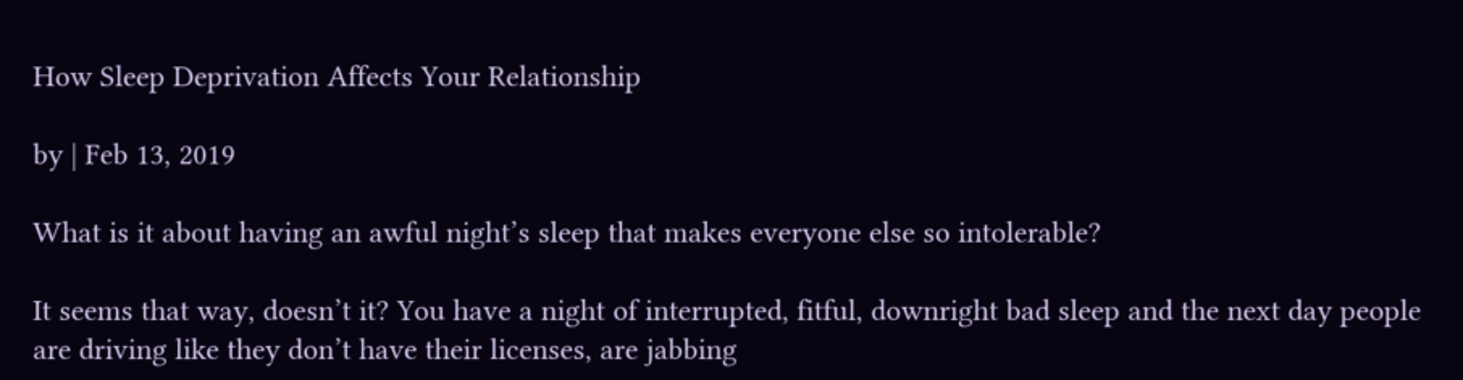How Sleep Deprivation Affects Your Relationship

by | Feb 13, 2019

What is it about having an awful night’s sleep that makes everyone else so intolerable?

It seems that way, doesn’t it? You have a night of interrupted, fitful, downright bad sleep and the next day people are driving like they don’t have their licenses, are jabbing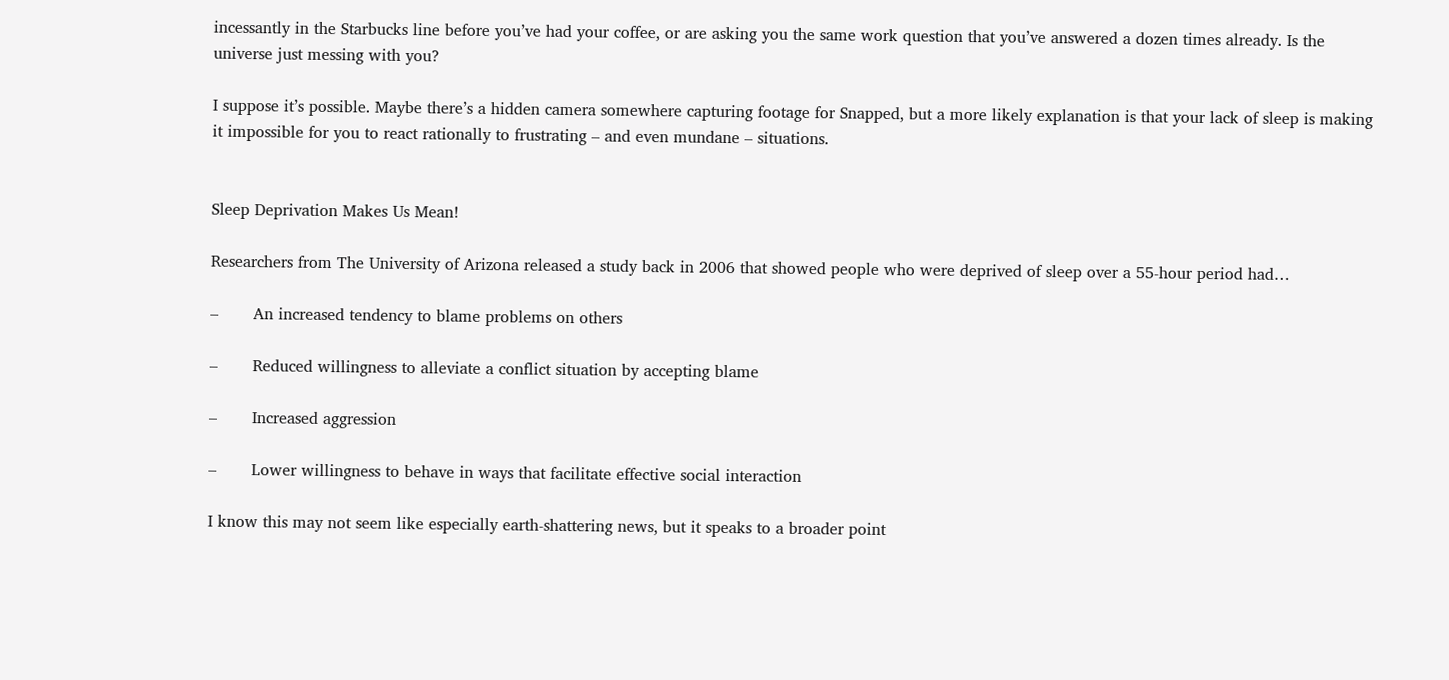incessantly in the Starbucks line before you’ve had your coffee, or are asking you the same work question that you’ve answered a dozen times already. Is the universe just messing with you?

I suppose it’s possible. Maybe there’s a hidden camera somewhere capturing footage for Snapped, but a more likely explanation is that your lack of sleep is making it impossible for you to react rationally to frustrating – and even mundane – situations.


Sleep Deprivation Makes Us Mean!

Researchers from The University of Arizona released a study back in 2006 that showed people who were deprived of sleep over a 55-hour period had…

–       An increased tendency to blame problems on others

–       Reduced willingness to alleviate a conflict situation by accepting blame

–       Increased aggression

–       Lower willingness to behave in ways that facilitate effective social interaction

I know this may not seem like especially earth-shattering news, but it speaks to a broader point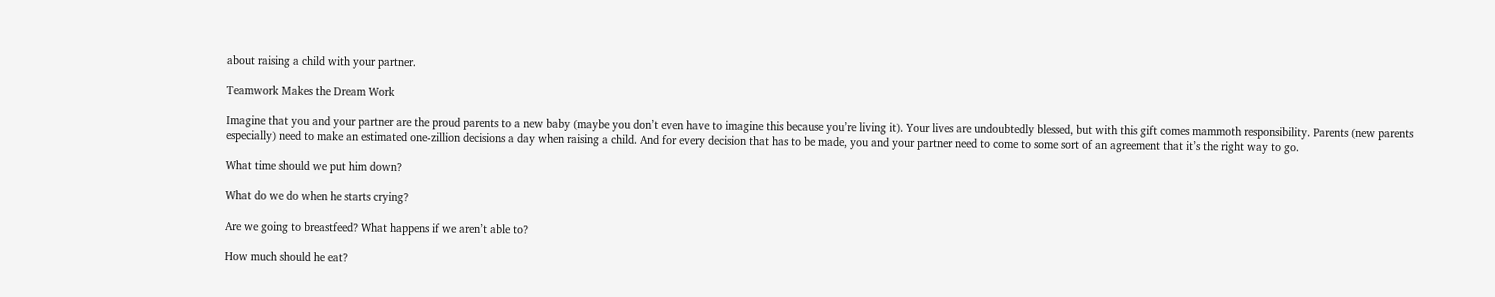about raising a child with your partner.

Teamwork Makes the Dream Work

Imagine that you and your partner are the proud parents to a new baby (maybe you don’t even have to imagine this because you’re living it). Your lives are undoubtedly blessed, but with this gift comes mammoth responsibility. Parents (new parents especially) need to make an estimated one-zillion decisions a day when raising a child. And for every decision that has to be made, you and your partner need to come to some sort of an agreement that it’s the right way to go.

What time should we put him down?

What do we do when he starts crying?

Are we going to breastfeed? What happens if we aren’t able to?

How much should he eat?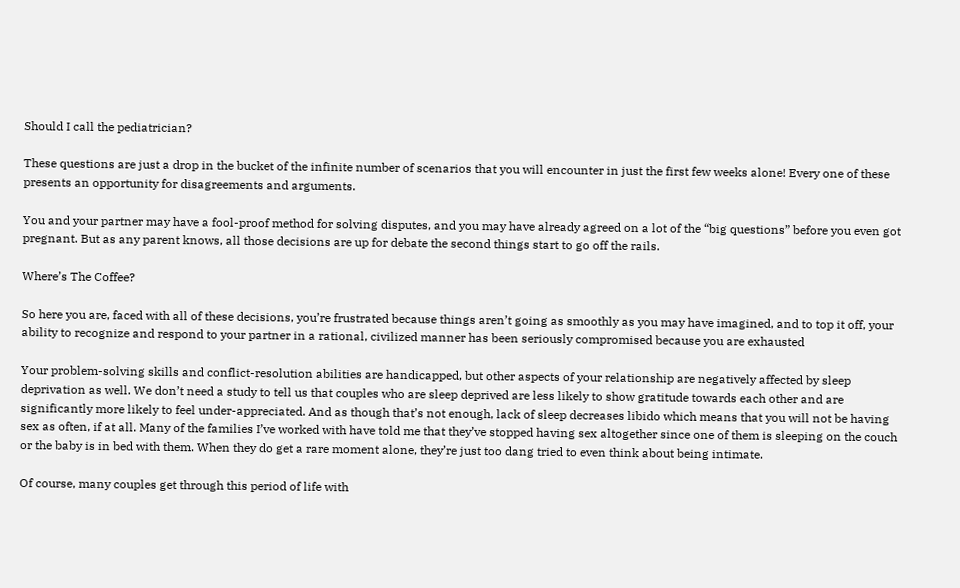Should I call the pediatrician?

These questions are just a drop in the bucket of the infinite number of scenarios that you will encounter in just the first few weeks alone! Every one of these presents an opportunity for disagreements and arguments.

You and your partner may have a fool-proof method for solving disputes, and you may have already agreed on a lot of the “big questions” before you even got pregnant. But as any parent knows, all those decisions are up for debate the second things start to go off the rails.

Where’s The Coffee?

So here you are, faced with all of these decisions, you’re frustrated because things aren’t going as smoothly as you may have imagined, and to top it off, your ability to recognize and respond to your partner in a rational, civilized manner has been seriously compromised because you are exhausted

Your problem-solving skills and conflict-resolution abilities are handicapped, but other aspects of your relationship are negatively affected by sleep deprivation as well. We don’t need a study to tell us that couples who are sleep deprived are less likely to show gratitude towards each other and are significantly more likely to feel under-appreciated. And as though that’s not enough, lack of sleep decreases libido which means that you will not be having sex as often, if at all. Many of the families I’ve worked with have told me that they’ve stopped having sex altogether since one of them is sleeping on the couch or the baby is in bed with them. When they do get a rare moment alone, they’re just too dang tried to even think about being intimate.

Of course, many couples get through this period of life with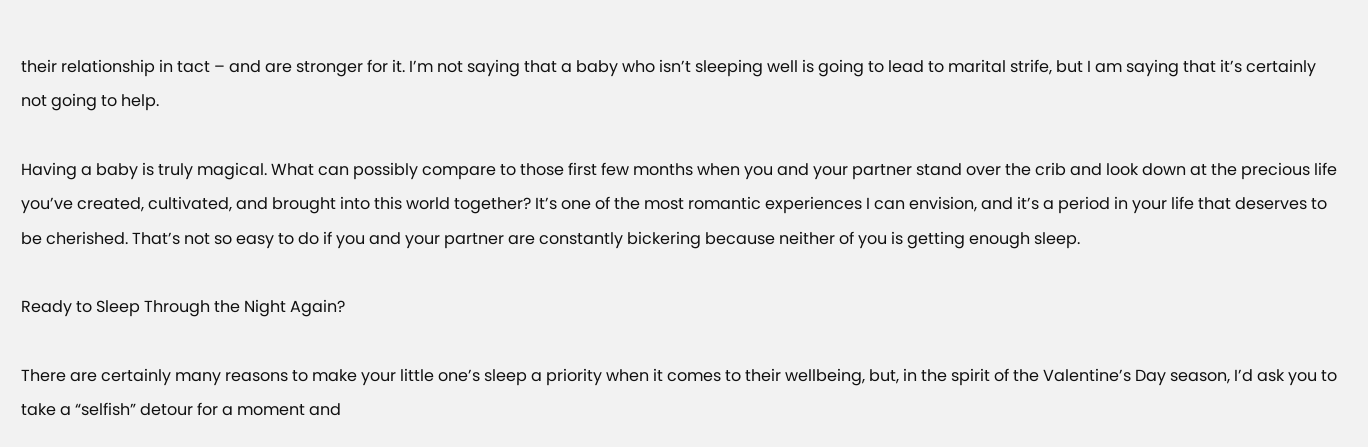their relationship in tact – and are stronger for it. I’m not saying that a baby who isn’t sleeping well is going to lead to marital strife, but I am saying that it’s certainly not going to help.

Having a baby is truly magical. What can possibly compare to those first few months when you and your partner stand over the crib and look down at the precious life you’ve created, cultivated, and brought into this world together? It’s one of the most romantic experiences I can envision, and it’s a period in your life that deserves to be cherished. That’s not so easy to do if you and your partner are constantly bickering because neither of you is getting enough sleep.

Ready to Sleep Through the Night Again?

There are certainly many reasons to make your little one’s sleep a priority when it comes to their wellbeing, but, in the spirit of the Valentine’s Day season, I’d ask you to take a “selfish” detour for a moment and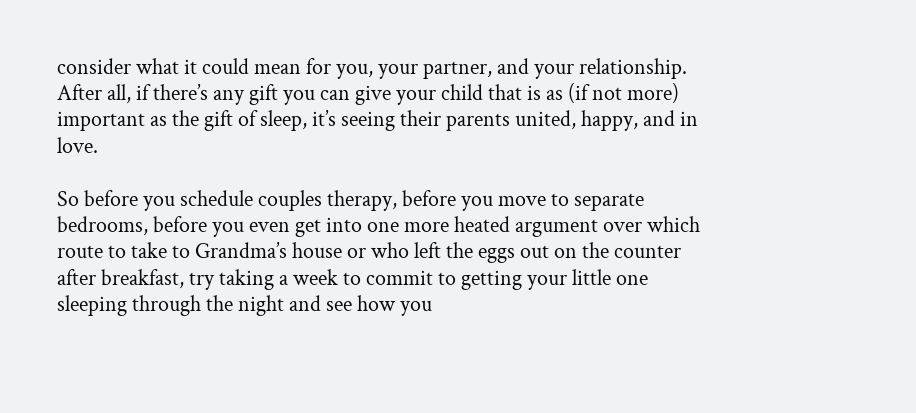consider what it could mean for you, your partner, and your relationship. After all, if there’s any gift you can give your child that is as (if not more) important as the gift of sleep, it’s seeing their parents united, happy, and in love.

So before you schedule couples therapy, before you move to separate bedrooms, before you even get into one more heated argument over which route to take to Grandma’s house or who left the eggs out on the counter after breakfast, try taking a week to commit to getting your little one sleeping through the night and see how you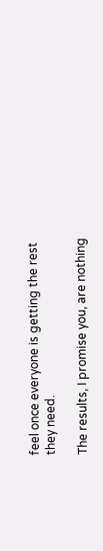feel once everyone is getting the rest they need.

The results, I promise you, are nothing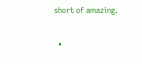short of amazing.

  •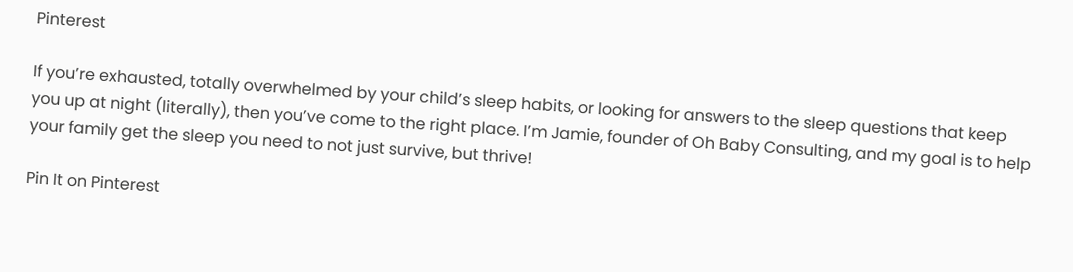Pinterest

If you’re exhausted, totally overwhelmed by your child’s sleep habits, or looking for answers to the sleep questions that keep you up at night (literally), then you’ve come to the right place. I’m Jamie, founder of Oh Baby Consulting, and my goal is to help your family get the sleep you need to not just survive, but thrive!

Pin It on Pinterest